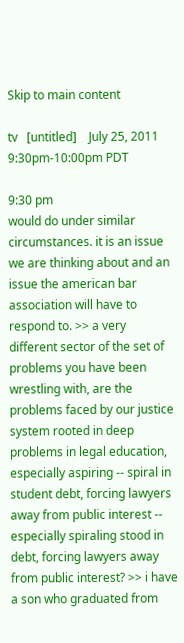Skip to main content

tv   [untitled]    July 25, 2011 9:30pm-10:00pm PDT

9:30 pm
would do under similar circumstances. it is an issue we are thinking about and an issue the american bar association will have to respond to. >> a very different sector of the set of problems you have been wrestling with, are the problems faced by our justice system rooted in deep problems in legal education, especially aspiring -- spiral in student debt, forcing lawyers away from public interest -- especially spiraling stood in debt, forcing lawyers away from public interest? >> i have a son who graduated from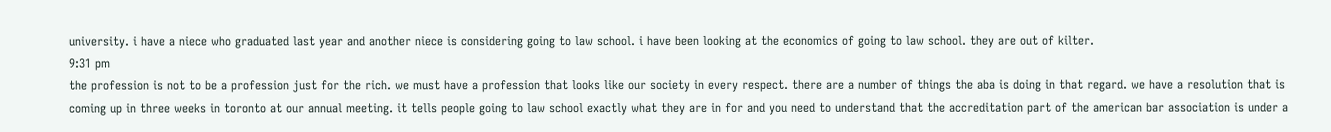university. i have a niece who graduated last year and another niece is considering going to law school. i have been looking at the economics of going to law school. they are out of kilter.
9:31 pm
the profession is not to be a profession just for the rich. we must have a profession that looks like our society in every respect. there are a number of things the aba is doing in that regard. we have a resolution that is coming up in three weeks in toronto at our annual meeting. it tells people going to law school exactly what they are in for and you need to understand that the accreditation part of the american bar association is under a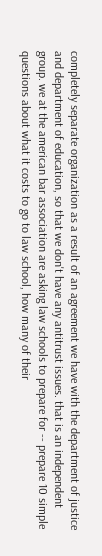completely separate organization as a result of an agreement we have with the department of justice and department of education, so that we don't have any antitrust issues. that is an independent group. we at the american bar association are asking law schools to prepare for -- prepare 10 simple questions about what it costs to go to law school, how many of their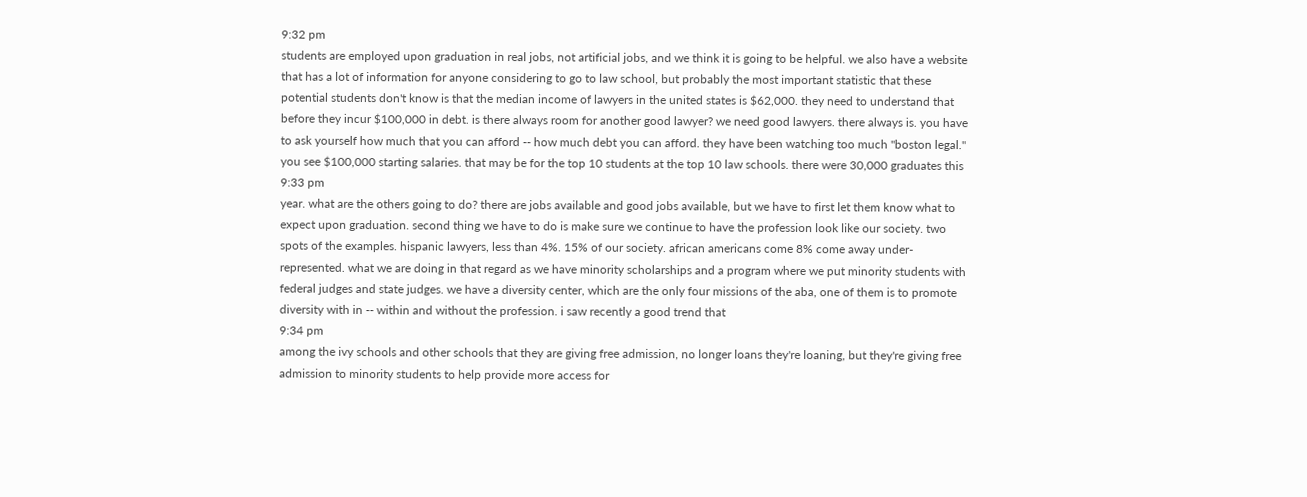9:32 pm
students are employed upon graduation in real jobs, not artificial jobs, and we think it is going to be helpful. we also have a website that has a lot of information for anyone considering to go to law school, but probably the most important statistic that these potential students don't know is that the median income of lawyers in the united states is $62,000. they need to understand that before they incur $100,000 in debt. is there always room for another good lawyer? we need good lawyers. there always is. you have to ask yourself how much that you can afford -- how much debt you can afford. they have been watching too much "boston legal." you see $100,000 starting salaries. that may be for the top 10 students at the top 10 law schools. there were 30,000 graduates this
9:33 pm
year. what are the others going to do? there are jobs available and good jobs available, but we have to first let them know what to expect upon graduation. second thing we have to do is make sure we continue to have the profession look like our society. two spots of the examples. hispanic lawyers, less than 4%. 15% of our society. african americans come 8% come away under-represented. what we are doing in that regard as we have minority scholarships and a program where we put minority students with federal judges and state judges. we have a diversity center, which are the only four missions of the aba, one of them is to promote diversity with in -- within and without the profession. i saw recently a good trend that
9:34 pm
among the ivy schools and other schools that they are giving free admission, no longer loans they're loaning, but they're giving free admission to minority students to help provide more access for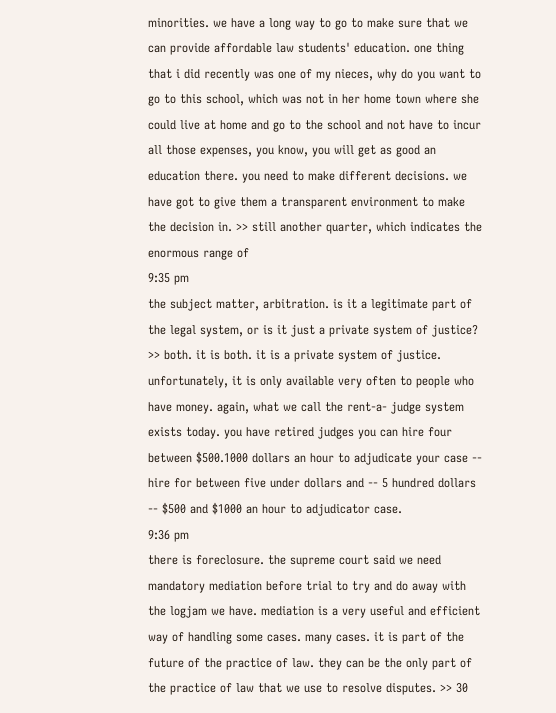minorities. we have a long way to go to make sure that we can provide affordable law students' education. one thing that i did recently was one of my nieces, why do you want to go to this school, which was not in her home town where she could live at home and go to the school and not have to incur all those expenses, you know, you will get as good an education there. you need to make different decisions. we have got to give them a transparent environment to make the decision in. >> still another quarter, which indicates the enormous range of
9:35 pm
the subject matter, arbitration. is it a legitimate part of the legal system, or is it just a private system of justice? >> both. it is both. it is a private system of justice. unfortunately, it is only available very often to people who have money. again, what we call the rent-a- judge system exists today. you have retired judges you can hire four between $500.1000 dollars an hour to adjudicate your case -- hire for between five under dollars and -- 5 hundred dollars -- $500 and $1000 an hour to adjudicator case.
9:36 pm
there is foreclosure. the supreme court said we need mandatory mediation before trial to try and do away with the logjam we have. mediation is a very useful and efficient way of handling some cases. many cases. it is part of the future of the practice of law. they can be the only part of the practice of law that we use to resolve disputes. >> 30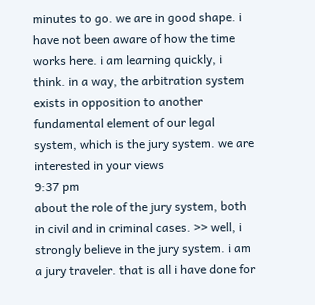minutes to go. we are in good shape. i have not been aware of how the time works here. i am learning quickly, i think. in a way, the arbitration system exists in opposition to another fundamental element of our legal system, which is the jury system. we are interested in your views
9:37 pm
about the role of the jury system, both in civil and in criminal cases. >> well, i strongly believe in the jury system. i am a jury traveler. that is all i have done for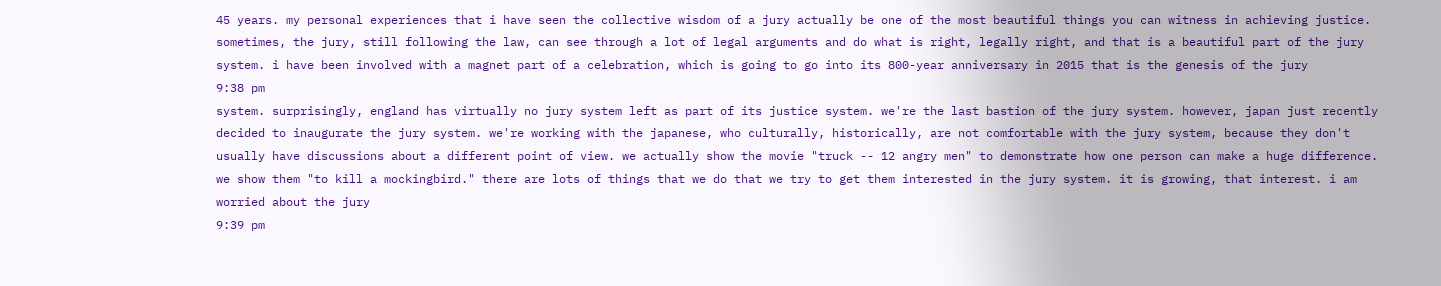45 years. my personal experiences that i have seen the collective wisdom of a jury actually be one of the most beautiful things you can witness in achieving justice. sometimes, the jury, still following the law, can see through a lot of legal arguments and do what is right, legally right, and that is a beautiful part of the jury system. i have been involved with a magnet part of a celebration, which is going to go into its 800-year anniversary in 2015 that is the genesis of the jury
9:38 pm
system. surprisingly, england has virtually no jury system left as part of its justice system. we're the last bastion of the jury system. however, japan just recently decided to inaugurate the jury system. we're working with the japanese, who culturally, historically, are not comfortable with the jury system, because they don't usually have discussions about a different point of view. we actually show the movie "truck -- 12 angry men" to demonstrate how one person can make a huge difference. we show them "to kill a mockingbird." there are lots of things that we do that we try to get them interested in the jury system. it is growing, that interest. i am worried about the jury
9:39 pm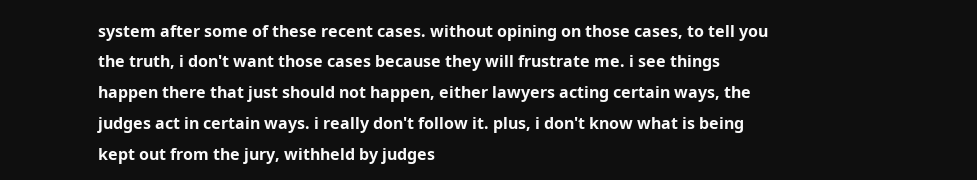system after some of these recent cases. without opining on those cases, to tell you the truth, i don't want those cases because they will frustrate me. i see things happen there that just should not happen, either lawyers acting certain ways, the judges act in certain ways. i really don't follow it. plus, i don't know what is being kept out from the jury, withheld by judges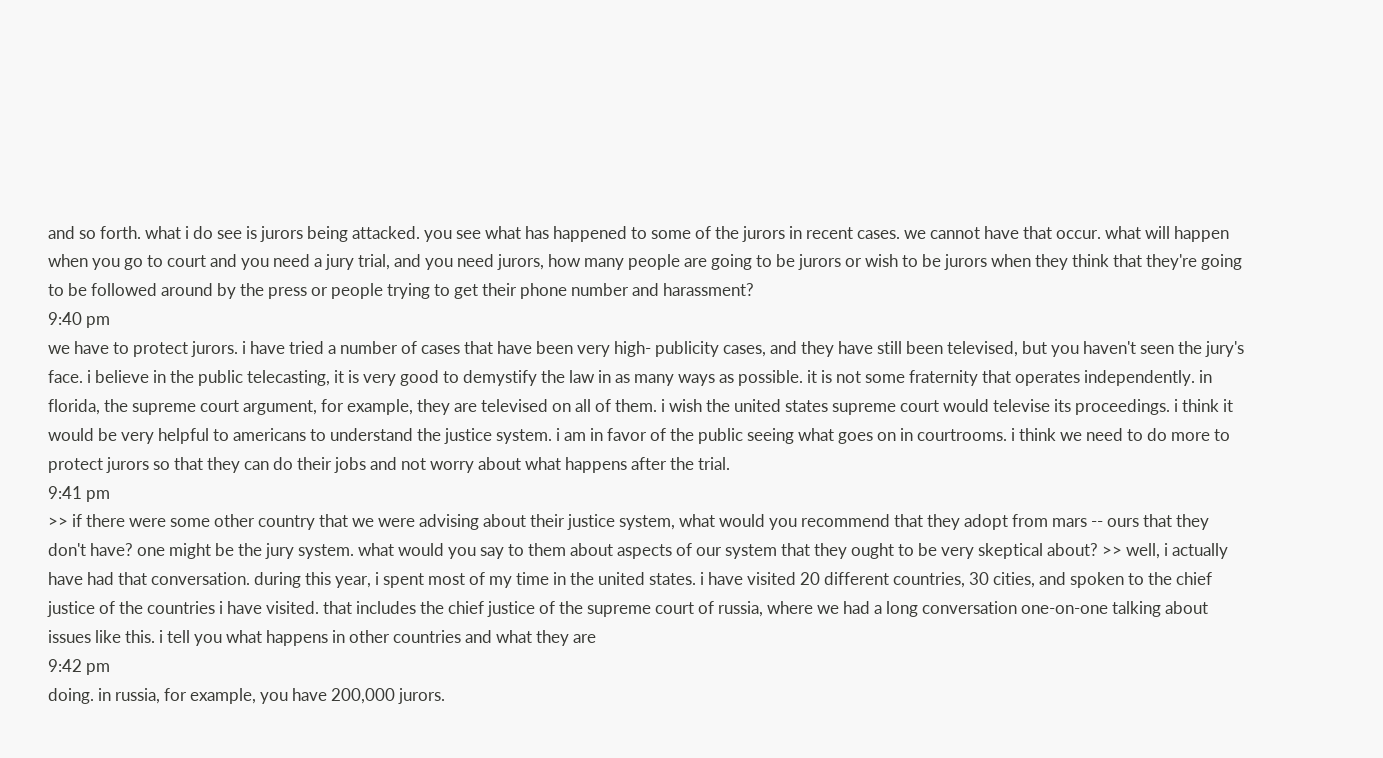and so forth. what i do see is jurors being attacked. you see what has happened to some of the jurors in recent cases. we cannot have that occur. what will happen when you go to court and you need a jury trial, and you need jurors, how many people are going to be jurors or wish to be jurors when they think that they're going to be followed around by the press or people trying to get their phone number and harassment?
9:40 pm
we have to protect jurors. i have tried a number of cases that have been very high- publicity cases, and they have still been televised, but you haven't seen the jury's face. i believe in the public telecasting, it is very good to demystify the law in as many ways as possible. it is not some fraternity that operates independently. in florida, the supreme court argument, for example, they are televised on all of them. i wish the united states supreme court would televise its proceedings. i think it would be very helpful to americans to understand the justice system. i am in favor of the public seeing what goes on in courtrooms. i think we need to do more to protect jurors so that they can do their jobs and not worry about what happens after the trial.
9:41 pm
>> if there were some other country that we were advising about their justice system, what would you recommend that they adopt from mars -- ours that they don't have? one might be the jury system. what would you say to them about aspects of our system that they ought to be very skeptical about? >> well, i actually have had that conversation. during this year, i spent most of my time in the united states. i have visited 20 different countries, 30 cities, and spoken to the chief justice of the countries i have visited. that includes the chief justice of the supreme court of russia, where we had a long conversation one-on-one talking about issues like this. i tell you what happens in other countries and what they are
9:42 pm
doing. in russia, for example, you have 200,000 jurors.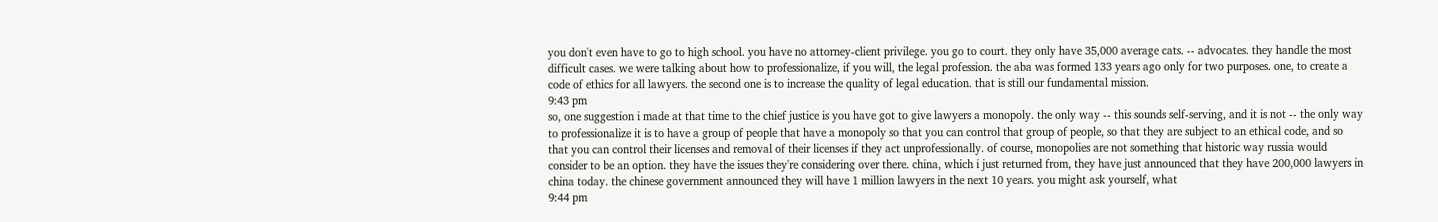you don't even have to go to high school. you have no attorney-client privilege. you go to court. they only have 35,000 average cats. -- advocates. they handle the most difficult cases. we were talking about how to professionalize, if you will, the legal profession. the aba was formed 133 years ago only for two purposes. one, to create a code of ethics for all lawyers. the second one is to increase the quality of legal education. that is still our fundamental mission.
9:43 pm
so, one suggestion i made at that time to the chief justice is you have got to give lawyers a monopoly. the only way -- this sounds self-serving, and it is not -- the only way to professionalize it is to have a group of people that have a monopoly so that you can control that group of people, so that they are subject to an ethical code, and so that you can control their licenses and removal of their licenses if they act unprofessionally. of course, monopolies are not something that historic way russia would consider to be an option. they have the issues they're considering over there. china, which i just returned from, they have just announced that they have 200,000 lawyers in china today. the chinese government announced they will have 1 million lawyers in the next 10 years. you might ask yourself, what
9:44 pm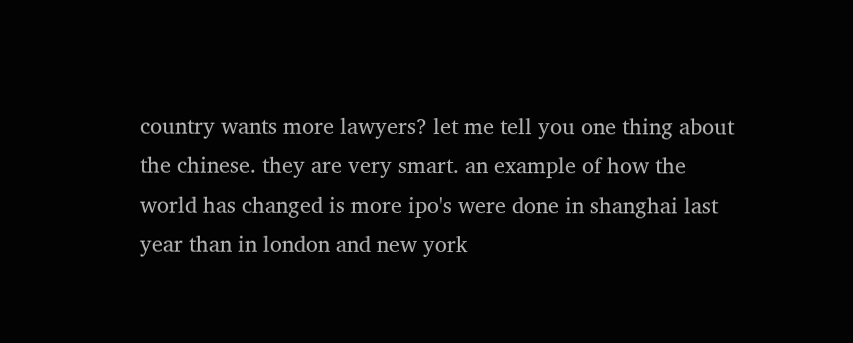country wants more lawyers? let me tell you one thing about the chinese. they are very smart. an example of how the world has changed is more ipo's were done in shanghai last year than in london and new york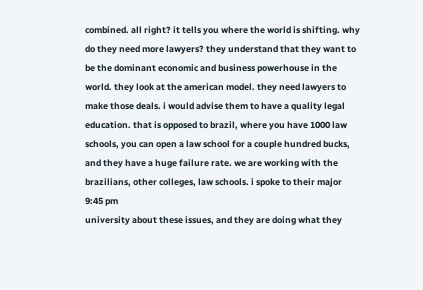combined. all right? it tells you where the world is shifting. why do they need more lawyers? they understand that they want to be the dominant economic and business powerhouse in the world. they look at the american model. they need lawyers to make those deals. i would advise them to have a quality legal education. that is opposed to brazil, where you have 1000 law schools, you can open a law school for a couple hundred bucks, and they have a huge failure rate. we are working with the brazilians, other colleges, law schools. i spoke to their major
9:45 pm
university about these issues, and they are doing what they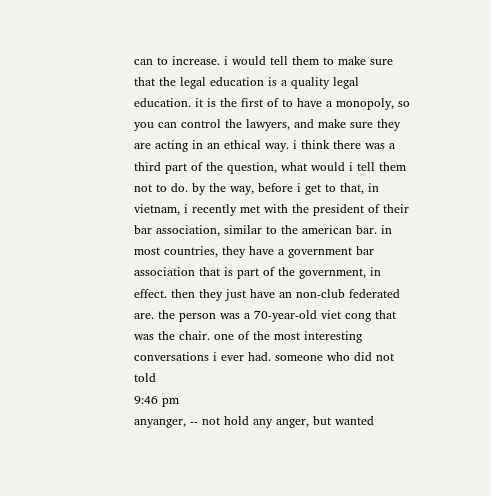can to increase. i would tell them to make sure that the legal education is a quality legal education. it is the first of to have a monopoly, so you can control the lawyers, and make sure they are acting in an ethical way. i think there was a third part of the question, what would i tell them not to do. by the way, before i get to that, in vietnam, i recently met with the president of their bar association, similar to the american bar. in most countries, they have a government bar association that is part of the government, in effect. then they just have an non-club federated are. the person was a 70-year-old viet cong that was the chair. one of the most interesting conversations i ever had. someone who did not told
9:46 pm
anyanger, -- not hold any anger, but wanted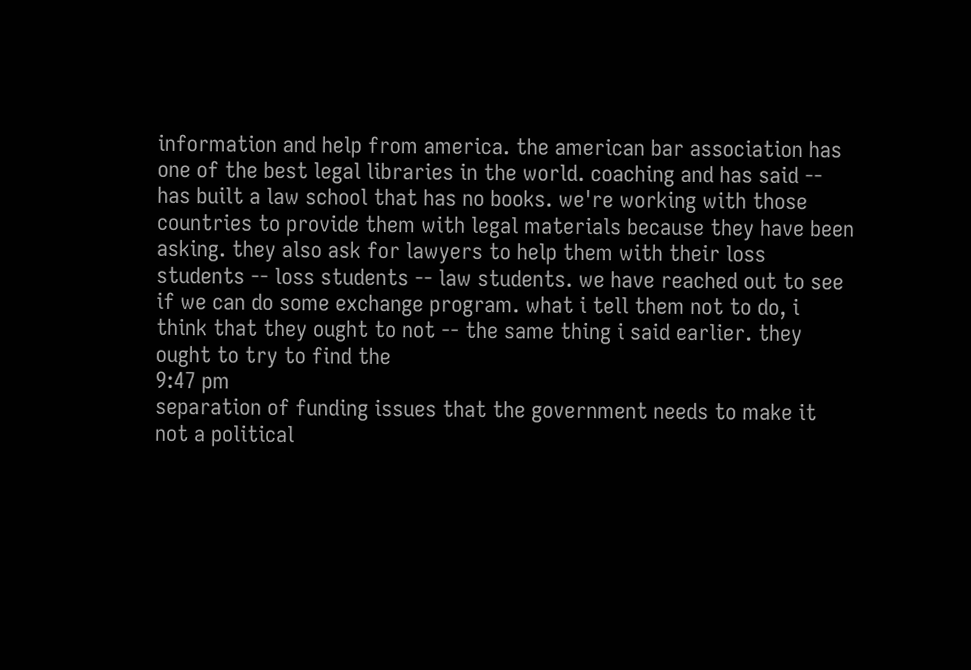information and help from america. the american bar association has one of the best legal libraries in the world. coaching and has said -- has built a law school that has no books. we're working with those countries to provide them with legal materials because they have been asking. they also ask for lawyers to help them with their loss students -- loss students -- law students. we have reached out to see if we can do some exchange program. what i tell them not to do, i think that they ought to not -- the same thing i said earlier. they ought to try to find the
9:47 pm
separation of funding issues that the government needs to make it not a political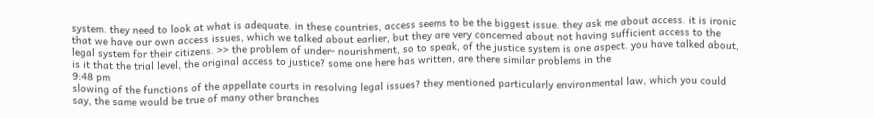system. they need to look at what is adequate. in these countries, access seems to be the biggest issue. they ask me about access. it is ironic that we have our own access issues, which we talked about earlier, but they are very concerned about not having sufficient access to the legal system for their citizens. >> the problem of under- nourishment, so to speak, of the justice system is one aspect. you have talked about, is it that the trial level, the original access to justice? some one here has written, are there similar problems in the
9:48 pm
slowing of the functions of the appellate courts in resolving legal issues? they mentioned particularly environmental law, which you could say, the same would be true of many other branches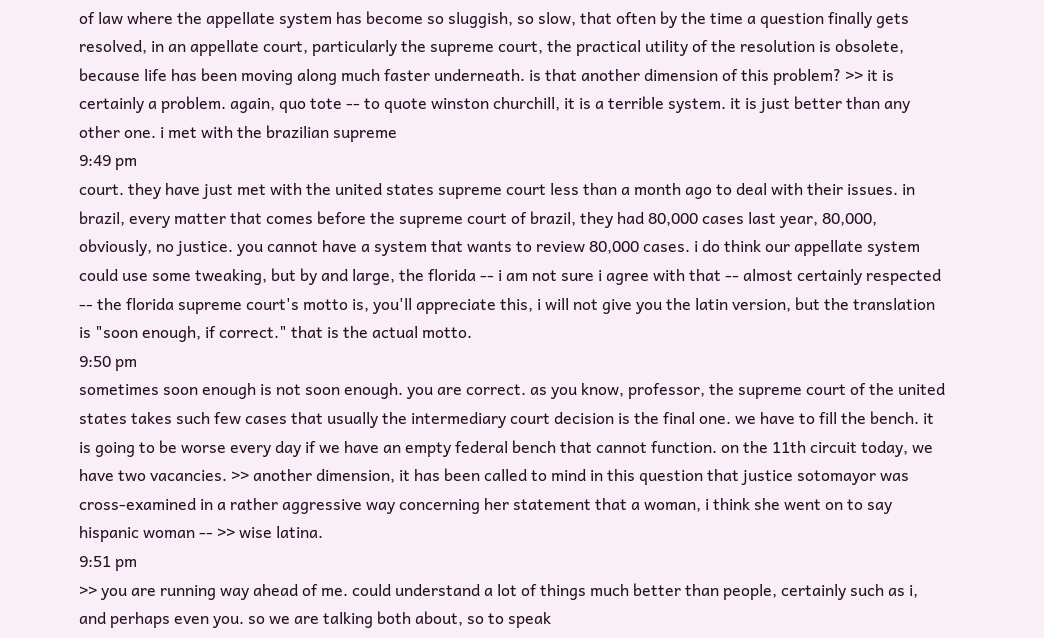of law where the appellate system has become so sluggish, so slow, that often by the time a question finally gets resolved, in an appellate court, particularly the supreme court, the practical utility of the resolution is obsolete, because life has been moving along much faster underneath. is that another dimension of this problem? >> it is certainly a problem. again, quo tote -- to quote winston churchill, it is a terrible system. it is just better than any other one. i met with the brazilian supreme
9:49 pm
court. they have just met with the united states supreme court less than a month ago to deal with their issues. in brazil, every matter that comes before the supreme court of brazil, they had 80,000 cases last year, 80,000, obviously, no justice. you cannot have a system that wants to review 80,000 cases. i do think our appellate system could use some tweaking, but by and large, the florida -- i am not sure i agree with that -- almost certainly respected -- the florida supreme court's motto is, you'll appreciate this, i will not give you the latin version, but the translation is "soon enough, if correct." that is the actual motto.
9:50 pm
sometimes soon enough is not soon enough. you are correct. as you know, professor, the supreme court of the united states takes such few cases that usually the intermediary court decision is the final one. we have to fill the bench. it is going to be worse every day if we have an empty federal bench that cannot function. on the 11th circuit today, we have two vacancies. >> another dimension, it has been called to mind in this question that justice sotomayor was cross-examined in a rather aggressive way concerning her statement that a woman, i think she went on to say hispanic woman -- >> wise latina.
9:51 pm
>> you are running way ahead of me. could understand a lot of things much better than people, certainly such as i, and perhaps even you. so we are talking both about, so to speak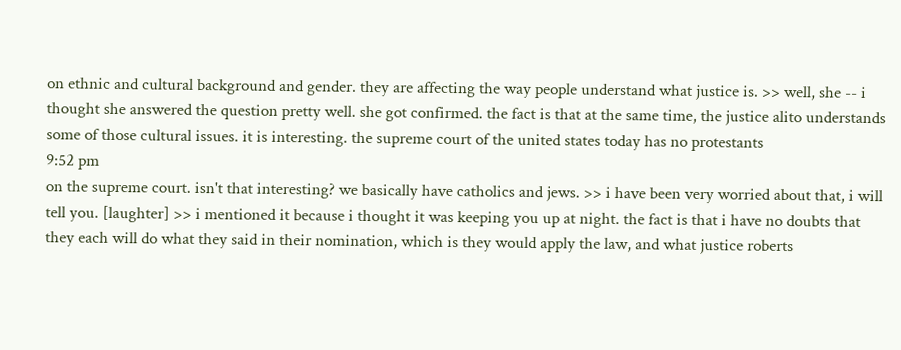on ethnic and cultural background and gender. they are affecting the way people understand what justice is. >> well, she -- i thought she answered the question pretty well. she got confirmed. the fact is that at the same time, the justice alito understands some of those cultural issues. it is interesting. the supreme court of the united states today has no protestants
9:52 pm
on the supreme court. isn't that interesting? we basically have catholics and jews. >> i have been very worried about that, i will tell you. [laughter] >> i mentioned it because i thought it was keeping you up at night. the fact is that i have no doubts that they each will do what they said in their nomination, which is they would apply the law, and what justice roberts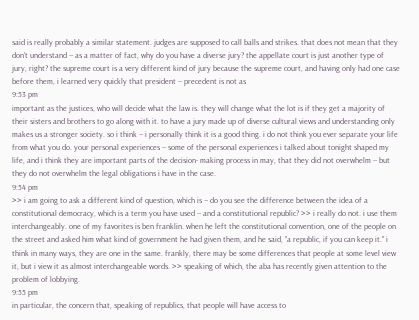said is really probably a similar statement. judges are supposed to call balls and strikes. that does not mean that they don't understand -- as a matter of fact, why do you have a diverse jury? the appellate court is just another type of jury, right? the supreme court is a very different kind of jury because the supreme court, and having only had one case before them, i learned very quickly that president -- precedent is not as
9:53 pm
important as the justices, who will decide what the law is. they will change what the lot is if they get a majority of their sisters and brothers to go along with it. to have a jury made up of diverse cultural views and understanding only makes us a stronger society. so i think -- i personally think it is a good thing. i do not think you ever separate your life from what you do. your personal experiences -- some of the personal experiences i talked about tonight shaped my life, and i think they are important parts of the decision- making process in may, that they did not overwhelm -- but they do not overwhelm the legal obligations i have in the case.
9:54 pm
>> i am going to ask a different kind of question, which is -- do you see the difference between the idea of a constitutional democracy, which is a term you have used -- and a constitutional republic? >> i really do not. i use them interchangeably. one of my favorites is ben franklin. when he left the constitutional convention, one of the people on the street and asked him what kind of government he had given them, and he said, "a republic, if you can keep it." i think in many ways, they are one in the same. frankly, there may be some differences that people at some level view it, but i view it as almost interchangeable words. >> speaking of which, the aba has recently given attention to the problem of lobbying.
9:55 pm
in particular, the concern that, speaking of republics, that people will have access to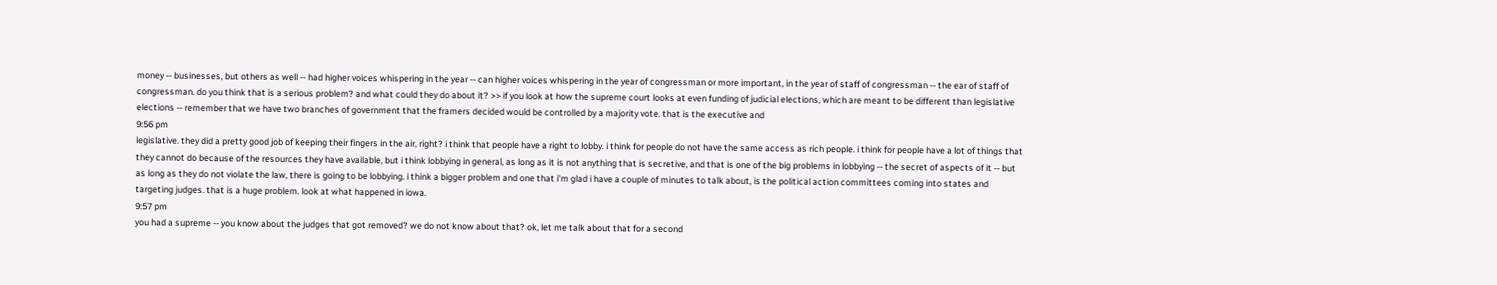money -- businesses, but others as well -- had higher voices whispering in the year -- can higher voices whispering in the year of congressman or more important, in the year of staff of congressman -- the ear of staff of congressman. do you think that is a serious problem? and what could they do about it? >> if you look at how the supreme court looks at even funding of judicial elections, which are meant to be different than legislative elections -- remember that we have two branches of government that the framers decided would be controlled by a majority vote. that is the executive and
9:56 pm
legislative. they did a pretty good job of keeping their fingers in the air, right? i think that people have a right to lobby. i think for people do not have the same access as rich people. i think for people have a lot of things that they cannot do because of the resources they have available, but i think lobbying in general, as long as it is not anything that is secretive, and that is one of the big problems in lobbying -- the secret of aspects of it -- but as long as they do not violate the law, there is going to be lobbying. i think a bigger problem and one that i'm glad i have a couple of minutes to talk about, is the political action committees coming into states and targeting judges. that is a huge problem. look at what happened in iowa.
9:57 pm
you had a supreme -- you know about the judges that got removed? we do not know about that? ok, let me talk about that for a second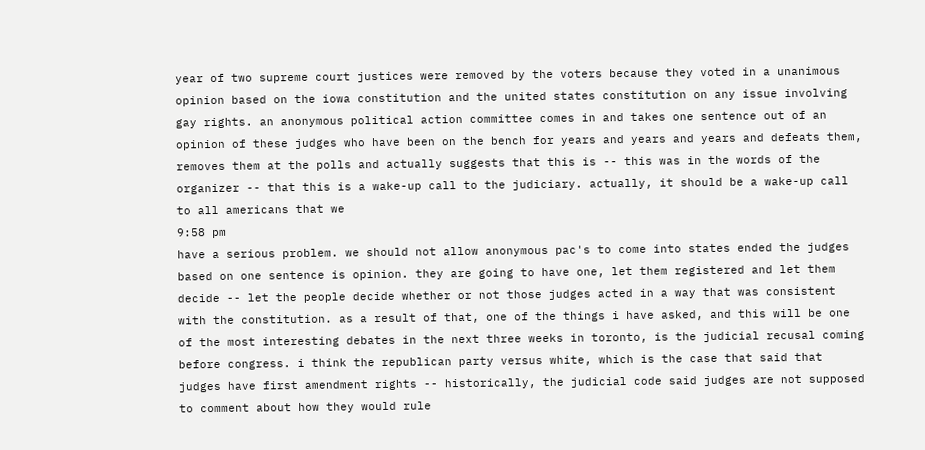year of two supreme court justices were removed by the voters because they voted in a unanimous opinion based on the iowa constitution and the united states constitution on any issue involving gay rights. an anonymous political action committee comes in and takes one sentence out of an opinion of these judges who have been on the bench for years and years and years and defeats them, removes them at the polls and actually suggests that this is -- this was in the words of the organizer -- that this is a wake-up call to the judiciary. actually, it should be a wake-up call to all americans that we
9:58 pm
have a serious problem. we should not allow anonymous pac's to come into states ended the judges based on one sentence is opinion. they are going to have one, let them registered and let them decide -- let the people decide whether or not those judges acted in a way that was consistent with the constitution. as a result of that, one of the things i have asked, and this will be one of the most interesting debates in the next three weeks in toronto, is the judicial recusal coming before congress. i think the republican party versus white, which is the case that said that judges have first amendment rights -- historically, the judicial code said judges are not supposed to comment about how they would rule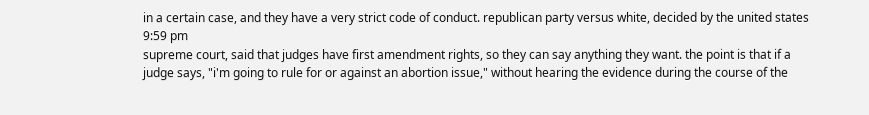in a certain case, and they have a very strict code of conduct. republican party versus white, decided by the united states
9:59 pm
supreme court, said that judges have first amendment rights, so they can say anything they want. the point is that if a judge says, "i'm going to rule for or against an abortion issue," without hearing the evidence during the course of the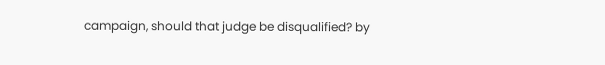campaign, should that judge be disqualified? by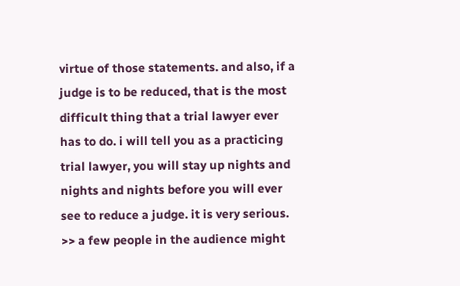virtue of those statements. and also, if a judge is to be reduced, that is the most difficult thing that a trial lawyer ever has to do. i will tell you as a practicing trial lawyer, you will stay up nights and nights and nights before you will ever see to reduce a judge. it is very serious. >> a few people in the audience might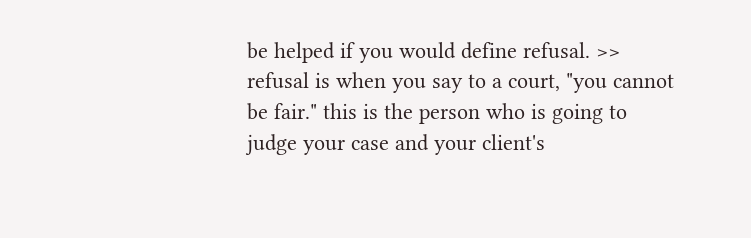be helped if you would define refusal. >> refusal is when you say to a court, "you cannot be fair." this is the person who is going to judge your case and your client's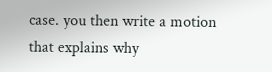case. you then write a motion that explains why